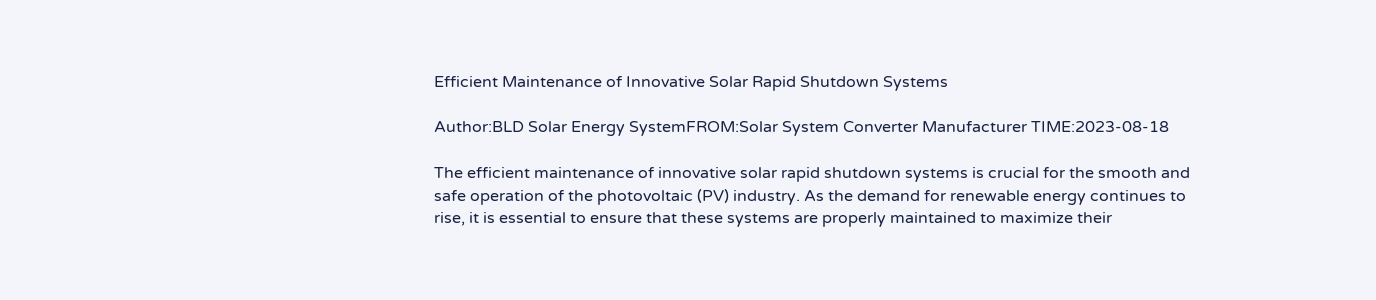Efficient Maintenance of Innovative Solar Rapid Shutdown Systems

Author:BLD Solar Energy SystemFROM:Solar System Converter Manufacturer TIME:2023-08-18

The efficient maintenance of innovative solar rapid shutdown systems is crucial for the smooth and safe operation of the photovoltaic (PV) industry. As the demand for renewable energy continues to rise, it is essential to ensure that these systems are properly maintained to maximize their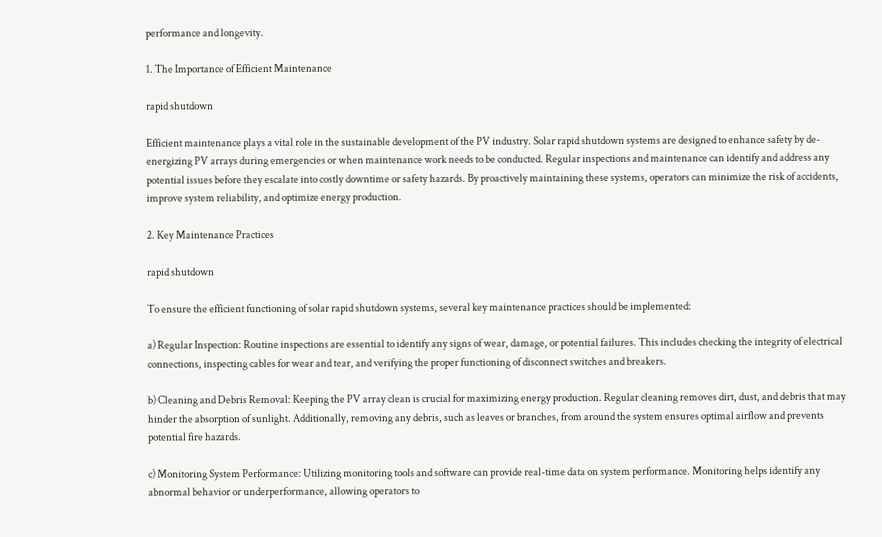performance and longevity.

1. The Importance of Efficient Maintenance

rapid shutdown

Efficient maintenance plays a vital role in the sustainable development of the PV industry. Solar rapid shutdown systems are designed to enhance safety by de-energizing PV arrays during emergencies or when maintenance work needs to be conducted. Regular inspections and maintenance can identify and address any potential issues before they escalate into costly downtime or safety hazards. By proactively maintaining these systems, operators can minimize the risk of accidents, improve system reliability, and optimize energy production.

2. Key Maintenance Practices

rapid shutdown

To ensure the efficient functioning of solar rapid shutdown systems, several key maintenance practices should be implemented:

a) Regular Inspection: Routine inspections are essential to identify any signs of wear, damage, or potential failures. This includes checking the integrity of electrical connections, inspecting cables for wear and tear, and verifying the proper functioning of disconnect switches and breakers.

b) Cleaning and Debris Removal: Keeping the PV array clean is crucial for maximizing energy production. Regular cleaning removes dirt, dust, and debris that may hinder the absorption of sunlight. Additionally, removing any debris, such as leaves or branches, from around the system ensures optimal airflow and prevents potential fire hazards.

c) Monitoring System Performance: Utilizing monitoring tools and software can provide real-time data on system performance. Monitoring helps identify any abnormal behavior or underperformance, allowing operators to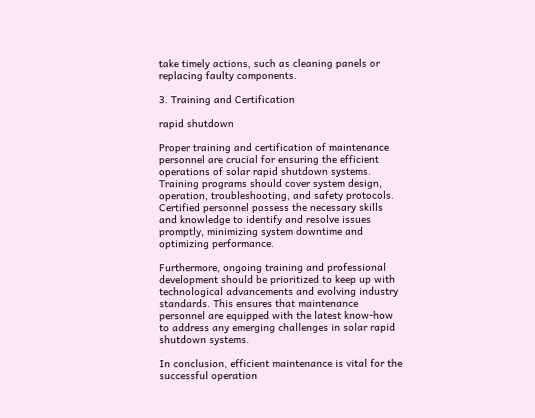take timely actions, such as cleaning panels or replacing faulty components.

3. Training and Certification

rapid shutdown

Proper training and certification of maintenance personnel are crucial for ensuring the efficient operations of solar rapid shutdown systems. Training programs should cover system design, operation, troubleshooting, and safety protocols. Certified personnel possess the necessary skills and knowledge to identify and resolve issues promptly, minimizing system downtime and optimizing performance.

Furthermore, ongoing training and professional development should be prioritized to keep up with technological advancements and evolving industry standards. This ensures that maintenance personnel are equipped with the latest know-how to address any emerging challenges in solar rapid shutdown systems.

In conclusion, efficient maintenance is vital for the successful operation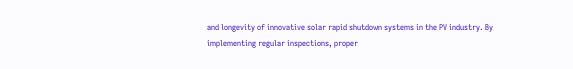and longevity of innovative solar rapid shutdown systems in the PV industry. By implementing regular inspections, proper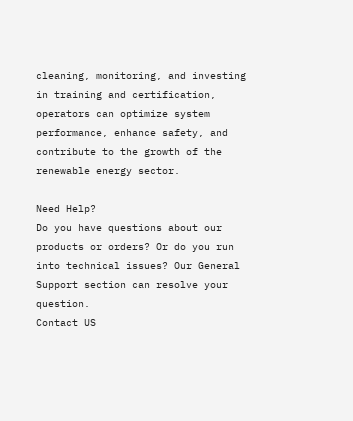cleaning, monitoring, and investing in training and certification, operators can optimize system performance, enhance safety, and contribute to the growth of the renewable energy sector.

Need Help?
Do you have questions about our products or orders? Or do you run into technical issues? Our General Support section can resolve your question.
Contact US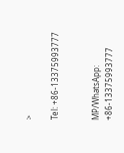>

Tel: +86-13375993777


MP/WhatsApp: +86-13375993777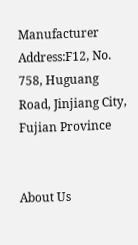Manufacturer Address:F12, No. 758, Huguang Road, Jinjiang City, Fujian Province


About Us